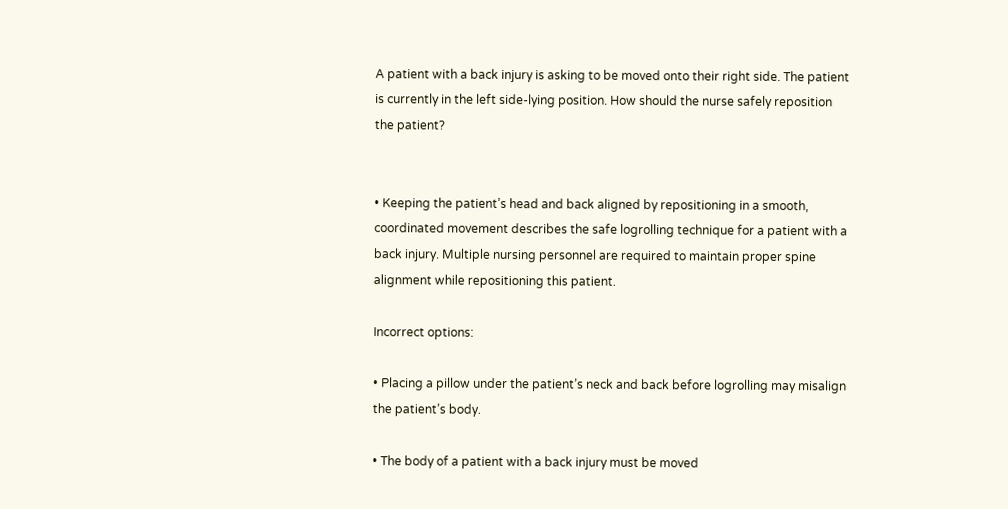A patient with a back injury is asking to be moved onto their right side. The patient is currently in the left side-lying position. How should the nurse safely reposition the patient?


• Keeping the patient’s head and back aligned by repositioning in a smooth, coordinated movement describes the safe logrolling technique for a patient with a back injury. Multiple nursing personnel are required to maintain proper spine alignment while repositioning this patient.

Incorrect options:

• Placing a pillow under the patient’s neck and back before logrolling may misalign the patient’s body.

• The body of a patient with a back injury must be moved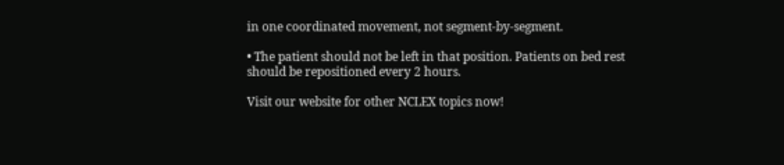in one coordinated movement, not segment-by-segment.

• The patient should not be left in that position. Patients on bed rest should be repositioned every 2 hours.

Visit our website for other NCLEX topics now!